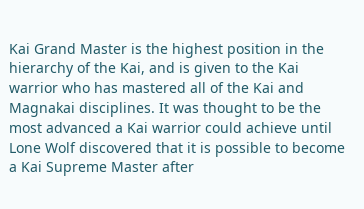Kai Grand Master is the highest position in the hierarchy of the Kai, and is given to the Kai warrior who has mastered all of the Kai and Magnakai disciplines. It was thought to be the most advanced a Kai warrior could achieve until Lone Wolf discovered that it is possible to become a Kai Supreme Master after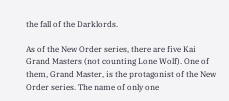the fall of the Darklords.

As of the New Order series, there are five Kai Grand Masters (not counting Lone Wolf). One of them, Grand Master, is the protagonist of the New Order series. The name of only one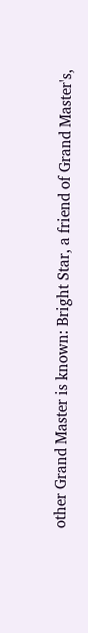other Grand Master is known: Bright Star, a friend of Grand Master's,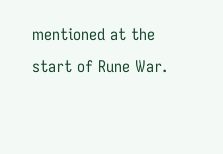mentioned at the start of Rune War.